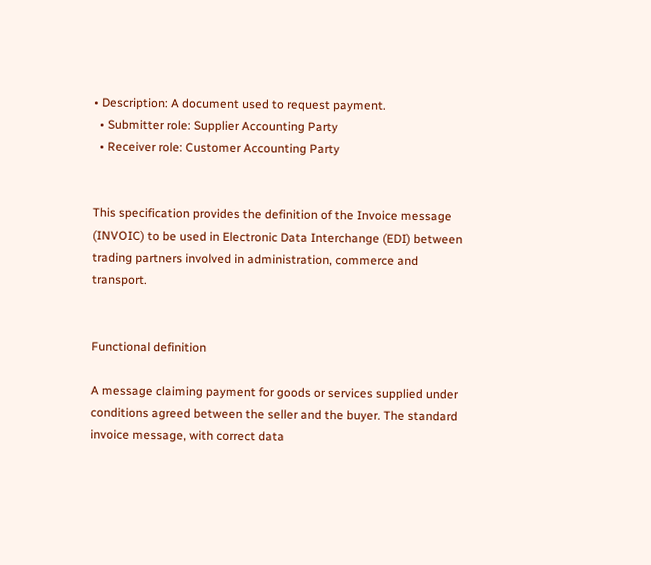• Description: A document used to request payment.
  • Submitter role: Supplier Accounting Party
  • Receiver role: Customer Accounting Party


This specification provides the definition of the Invoice message (INVOIC) to be used in Electronic Data Interchange (EDI) between trading partners involved in administration, commerce and transport.


Functional definition

A message claiming payment for goods or services supplied under conditions agreed between the seller and the buyer. The standard invoice message, with correct data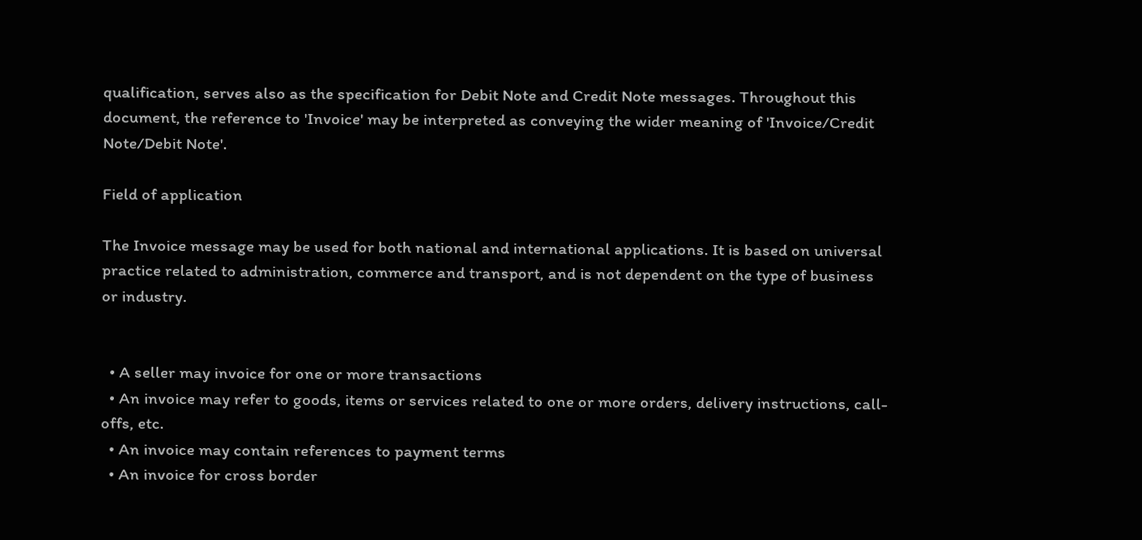qualification, serves also as the specification for Debit Note and Credit Note messages. Throughout this document, the reference to 'Invoice' may be interpreted as conveying the wider meaning of 'Invoice/Credit Note/Debit Note'.

Field of application

The Invoice message may be used for both national and international applications. It is based on universal practice related to administration, commerce and transport, and is not dependent on the type of business or industry.


  • A seller may invoice for one or more transactions
  • An invoice may refer to goods, items or services related to one or more orders, delivery instructions, call-offs, etc.
  • An invoice may contain references to payment terms
  • An invoice for cross border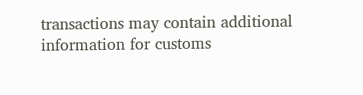transactions may contain additional information for customs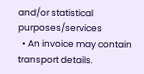and/or statistical purposes/services
  • An invoice may contain transport details.